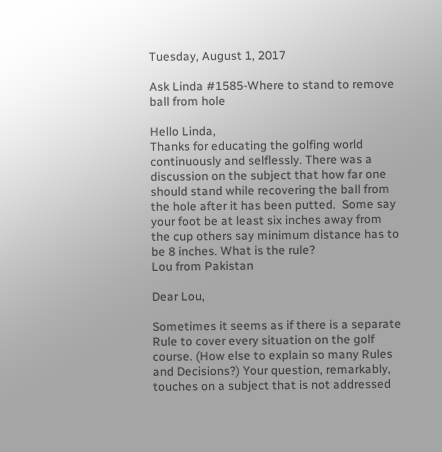Tuesday, August 1, 2017

Ask Linda #1585-Where to stand to remove ball from hole

Hello Linda,
Thanks for educating the golfing world continuously and selflessly. There was a discussion on the subject that how far one should stand while recovering the ball from the hole after it has been putted.  Some say your foot be at least six inches away from the cup others say minimum distance has to be 8 inches. What is the rule?
Lou from Pakistan

Dear Lou,

Sometimes it seems as if there is a separate Rule to cover every situation on the golf course. (How else to explain so many Rules and Decisions?) Your question, remarkably, touches on a subject that is not addressed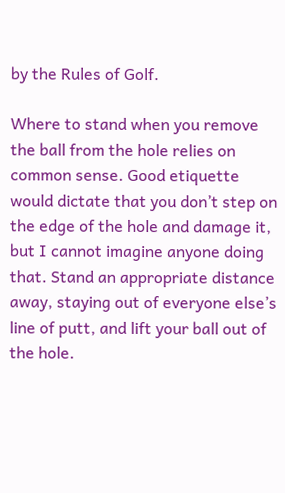by the Rules of Golf.

Where to stand when you remove the ball from the hole relies on common sense. Good etiquette would dictate that you don’t step on the edge of the hole and damage it, but I cannot imagine anyone doing that. Stand an appropriate distance away, staying out of everyone else’s line of putt, and lift your ball out of the hole.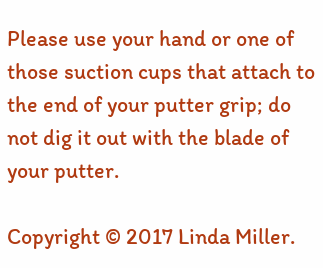Please use your hand or one of those suction cups that attach to the end of your putter grip; do not dig it out with the blade of your putter.

Copyright © 2017 Linda Miller.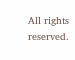All rights reserved.